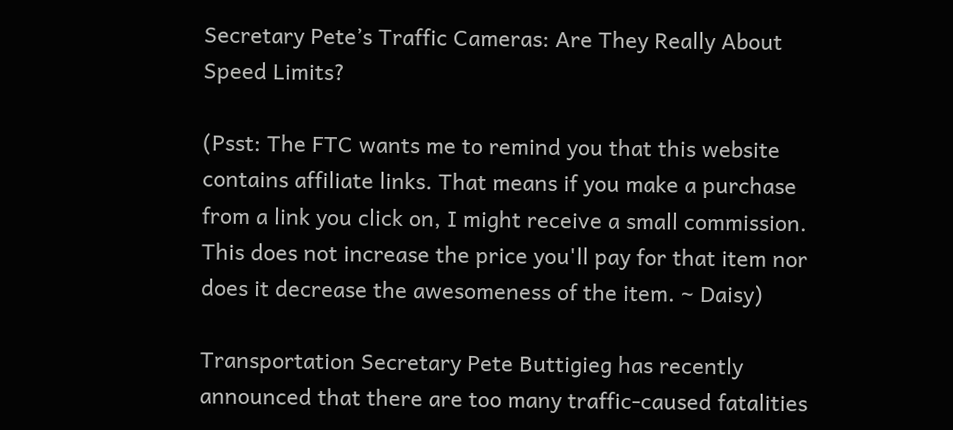Secretary Pete’s Traffic Cameras: Are They Really About Speed Limits?

(Psst: The FTC wants me to remind you that this website contains affiliate links. That means if you make a purchase from a link you click on, I might receive a small commission. This does not increase the price you'll pay for that item nor does it decrease the awesomeness of the item. ~ Daisy)

Transportation Secretary Pete Buttigieg has recently announced that there are too many traffic-caused fatalities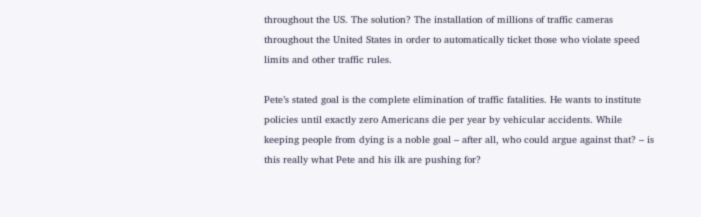throughout the US. The solution? The installation of millions of traffic cameras throughout the United States in order to automatically ticket those who violate speed limits and other traffic rules.

Pete’s stated goal is the complete elimination of traffic fatalities. He wants to institute policies until exactly zero Americans die per year by vehicular accidents. While keeping people from dying is a noble goal – after all, who could argue against that? – is this really what Pete and his ilk are pushing for?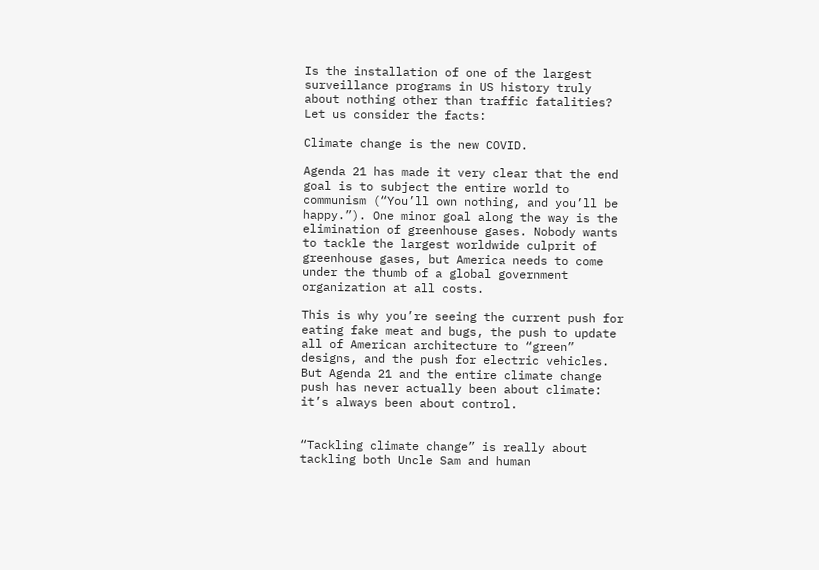Is the installation of one of the largest surveillance programs in US history truly about nothing other than traffic fatalities? Let us consider the facts:

Climate change is the new COVID.

Agenda 21 has made it very clear that the end goal is to subject the entire world to communism (“You’ll own nothing, and you’ll be happy.”). One minor goal along the way is the elimination of greenhouse gases. Nobody wants to tackle the largest worldwide culprit of greenhouse gases, but America needs to come under the thumb of a global government organization at all costs.

This is why you’re seeing the current push for eating fake meat and bugs, the push to update all of American architecture to “green” designs, and the push for electric vehicles. But Agenda 21 and the entire climate change push has never actually been about climate: it’s always been about control.


“Tackling climate change” is really about tackling both Uncle Sam and human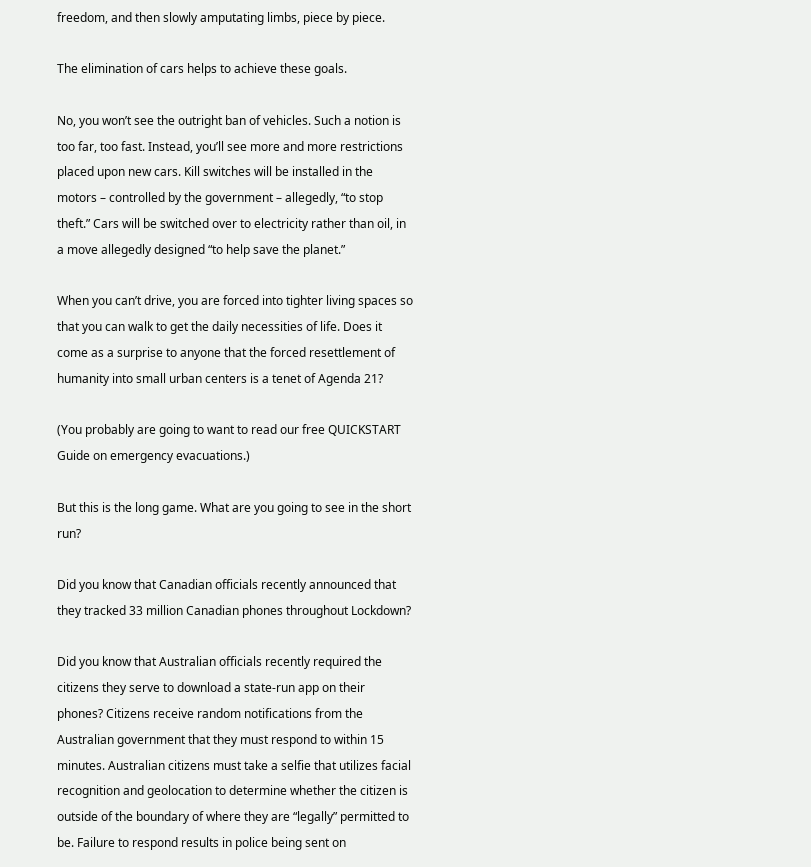freedom, and then slowly amputating limbs, piece by piece.

The elimination of cars helps to achieve these goals.

No, you won’t see the outright ban of vehicles. Such a notion is too far, too fast. Instead, you’ll see more and more restrictions placed upon new cars. Kill switches will be installed in the motors – controlled by the government – allegedly, “to stop theft.” Cars will be switched over to electricity rather than oil, in a move allegedly designed “to help save the planet.”

When you can’t drive, you are forced into tighter living spaces so that you can walk to get the daily necessities of life. Does it come as a surprise to anyone that the forced resettlement of humanity into small urban centers is a tenet of Agenda 21?

(You probably are going to want to read our free QUICKSTART Guide on emergency evacuations.)

But this is the long game. What are you going to see in the short run?

Did you know that Canadian officials recently announced that they tracked 33 million Canadian phones throughout Lockdown?

Did you know that Australian officials recently required the citizens they serve to download a state-run app on their phones? Citizens receive random notifications from the Australian government that they must respond to within 15 minutes. Australian citizens must take a selfie that utilizes facial recognition and geolocation to determine whether the citizen is outside of the boundary of where they are “legally” permitted to be. Failure to respond results in police being sent on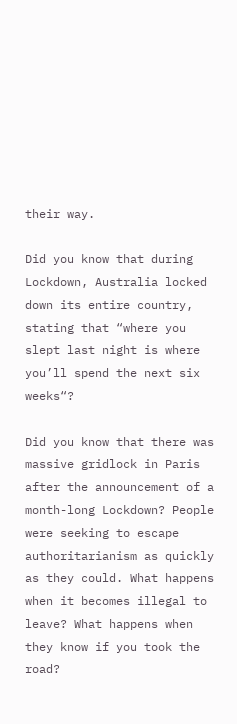their way.

Did you know that during Lockdown, Australia locked down its entire country, stating that “where you slept last night is where you’ll spend the next six weeks“?

Did you know that there was massive gridlock in Paris after the announcement of a month-long Lockdown? People were seeking to escape authoritarianism as quickly as they could. What happens when it becomes illegal to leave? What happens when they know if you took the road?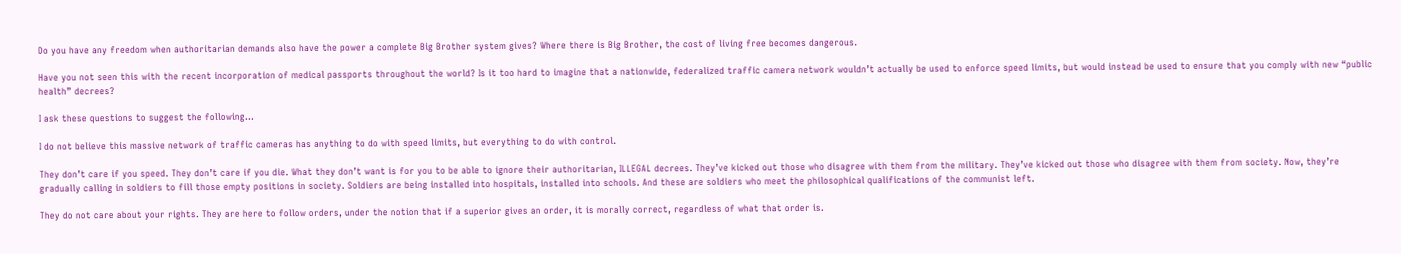Do you have any freedom when authoritarian demands also have the power a complete Big Brother system gives? Where there is Big Brother, the cost of living free becomes dangerous.

Have you not seen this with the recent incorporation of medical passports throughout the world? Is it too hard to imagine that a nationwide, federalized traffic camera network wouldn’t actually be used to enforce speed limits, but would instead be used to ensure that you comply with new “public health” decrees?

I ask these questions to suggest the following…

I do not believe this massive network of traffic cameras has anything to do with speed limits, but everything to do with control.

They don’t care if you speed. They don’t care if you die. What they don’t want is for you to be able to ignore their authoritarian, ILLEGAL decrees. They’ve kicked out those who disagree with them from the military. They’ve kicked out those who disagree with them from society. Now, they’re gradually calling in soldiers to fill those empty positions in society. Soldiers are being installed into hospitals, installed into schools. And these are soldiers who meet the philosophical qualifications of the communist left.

They do not care about your rights. They are here to follow orders, under the notion that if a superior gives an order, it is morally correct, regardless of what that order is.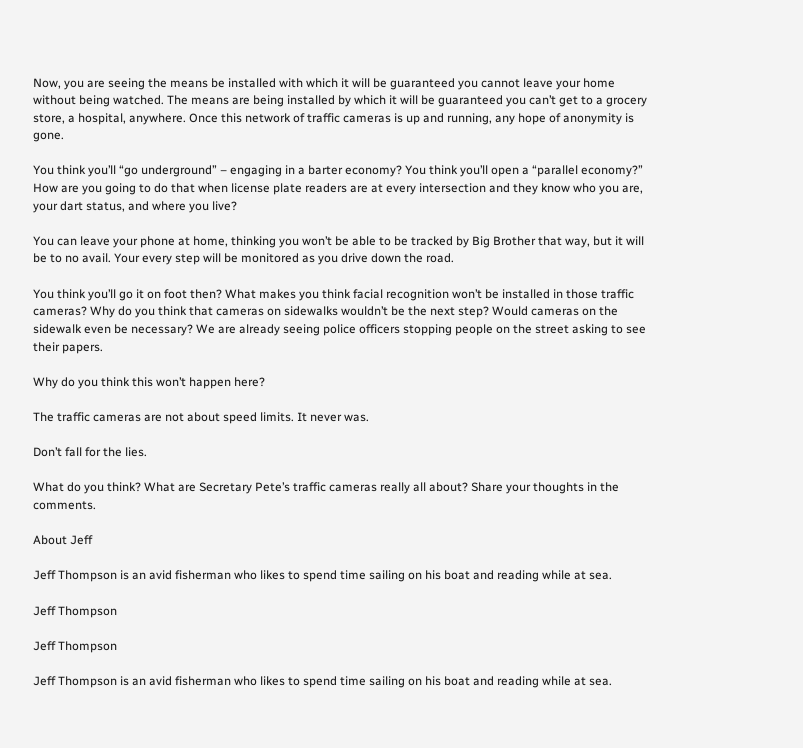Now, you are seeing the means be installed with which it will be guaranteed you cannot leave your home without being watched. The means are being installed by which it will be guaranteed you can’t get to a grocery store, a hospital, anywhere. Once this network of traffic cameras is up and running, any hope of anonymity is gone.

You think you’ll “go underground” – engaging in a barter economy? You think you’ll open a “parallel economy?” How are you going to do that when license plate readers are at every intersection and they know who you are, your dart status, and where you live?

You can leave your phone at home, thinking you won’t be able to be tracked by Big Brother that way, but it will be to no avail. Your every step will be monitored as you drive down the road.

You think you’ll go it on foot then? What makes you think facial recognition won’t be installed in those traffic cameras? Why do you think that cameras on sidewalks wouldn’t be the next step? Would cameras on the sidewalk even be necessary? We are already seeing police officers stopping people on the street asking to see their papers.

Why do you think this won’t happen here?

The traffic cameras are not about speed limits. It never was.

Don’t fall for the lies.

What do you think? What are Secretary Pete’s traffic cameras really all about? Share your thoughts in the comments.

About Jeff

Jeff Thompson is an avid fisherman who likes to spend time sailing on his boat and reading while at sea.

Jeff Thompson

Jeff Thompson

Jeff Thompson is an avid fisherman who likes to spend time sailing on his boat and reading while at sea.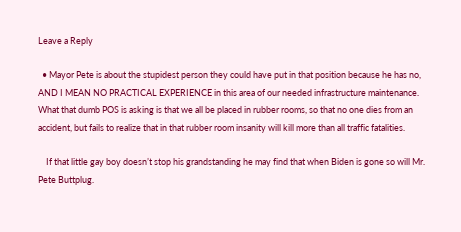Leave a Reply

  • Mayor Pete is about the stupidest person they could have put in that position because he has no, AND I MEAN NO PRACTICAL EXPERIENCE in this area of our needed infrastructure maintenance. What that dumb POS is asking is that we all be placed in rubber rooms, so that no one dies from an accident, but fails to realize that in that rubber room insanity will kill more than all traffic fatalities.

    If that little gay boy doesn’t stop his grandstanding he may find that when Biden is gone so will Mr. Pete Buttplug.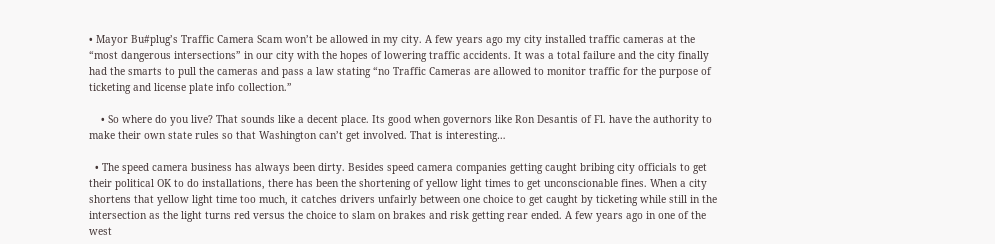• Mayor Bu#plug’s Traffic Camera Scam won’t be allowed in my city. A few years ago my city installed traffic cameras at the “most dangerous intersections” in our city with the hopes of lowering traffic accidents. It was a total failure and the city finally had the smarts to pull the cameras and pass a law stating “no Traffic Cameras are allowed to monitor traffic for the purpose of ticketing and license plate info collection.”

    • So where do you live? That sounds like a decent place. Its good when governors like Ron Desantis of Fl. have the authority to make their own state rules so that Washington can’t get involved. That is interesting…

  • The speed camera business has always been dirty. Besides speed camera companies getting caught bribing city officials to get their political OK to do installations, there has been the shortening of yellow light times to get unconscionable fines. When a city shortens that yellow light time too much, it catches drivers unfairly between one choice to get caught by ticketing while still in the intersection as the light turns red versus the choice to slam on brakes and risk getting rear ended. A few years ago in one of the west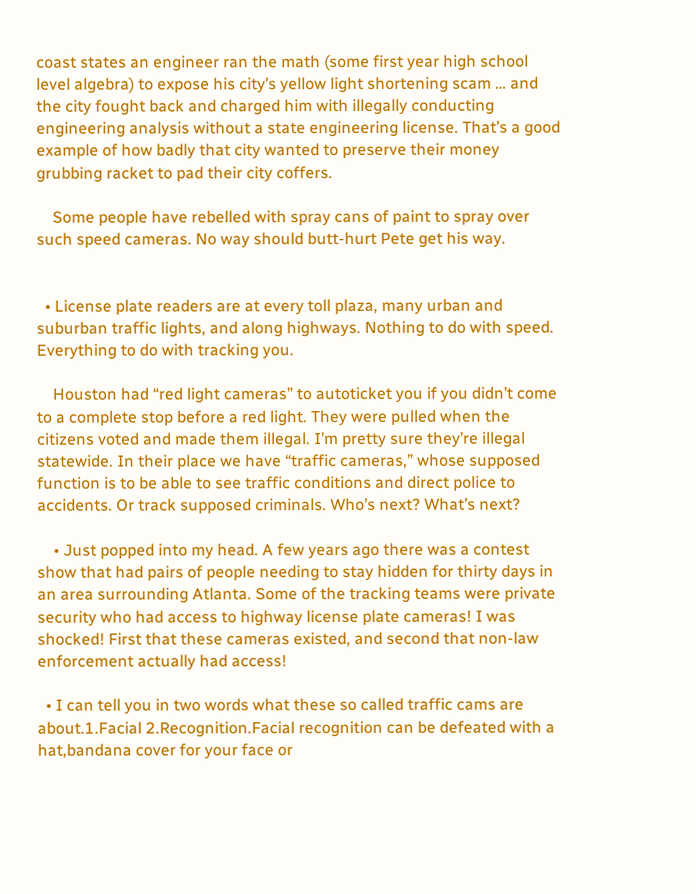coast states an engineer ran the math (some first year high school level algebra) to expose his city’s yellow light shortening scam … and the city fought back and charged him with illegally conducting engineering analysis without a state engineering license. That’s a good example of how badly that city wanted to preserve their money grubbing racket to pad their city coffers.

    Some people have rebelled with spray cans of paint to spray over such speed cameras. No way should butt-hurt Pete get his way.


  • License plate readers are at every toll plaza, many urban and suburban traffic lights, and along highways. Nothing to do with speed. Everything to do with tracking you.

    Houston had “red light cameras” to autoticket you if you didn’t come to a complete stop before a red light. They were pulled when the citizens voted and made them illegal. I’m pretty sure they’re illegal statewide. In their place we have “traffic cameras,” whose supposed function is to be able to see traffic conditions and direct police to accidents. Or track supposed criminals. Who’s next? What’s next?

    • Just popped into my head. A few years ago there was a contest show that had pairs of people needing to stay hidden for thirty days in an area surrounding Atlanta. Some of the tracking teams were private security who had access to highway license plate cameras! I was shocked! First that these cameras existed, and second that non-law enforcement actually had access!

  • I can tell you in two words what these so called traffic cams are about.1.Facial 2.Recognition.Facial recognition can be defeated with a hat,bandana cover for your face or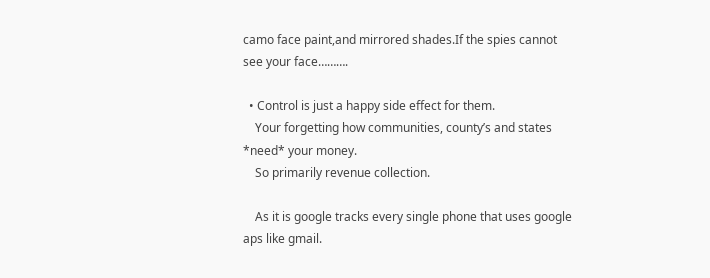camo face paint,and mirrored shades.If the spies cannot see your face……….

  • Control is just a happy side effect for them.
    Your forgetting how communities, county’s and states *need* your money.
    So primarily revenue collection.

    As it is google tracks every single phone that uses google aps like gmail.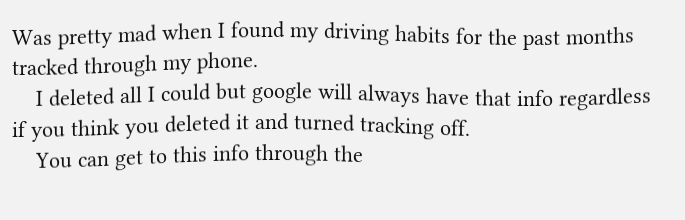Was pretty mad when I found my driving habits for the past months tracked through my phone.
    I deleted all I could but google will always have that info regardless if you think you deleted it and turned tracking off.
    You can get to this info through the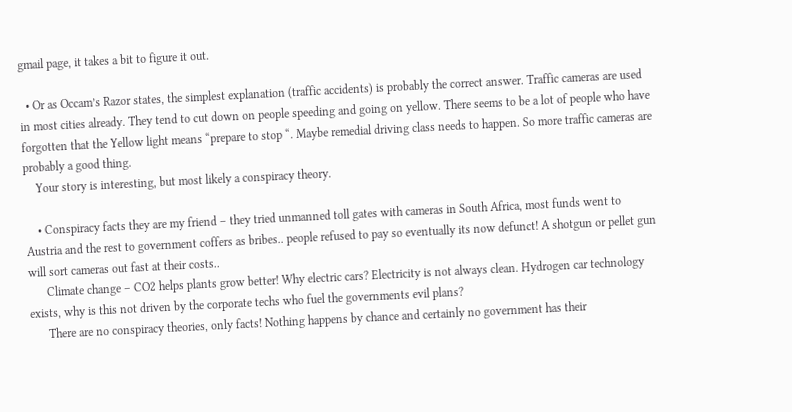gmail page, it takes a bit to figure it out.

  • Or as Occam’s Razor states, the simplest explanation (traffic accidents) is probably the correct answer. Traffic cameras are used in most cities already. They tend to cut down on people speeding and going on yellow. There seems to be a lot of people who have forgotten that the Yellow light means “prepare to stop “. Maybe remedial driving class needs to happen. So more traffic cameras are probably a good thing.
    Your story is interesting, but most likely a conspiracy theory.

    • Conspiracy facts they are my friend – they tried unmanned toll gates with cameras in South Africa, most funds went to Austria and the rest to government coffers as bribes.. people refused to pay so eventually its now defunct! A shotgun or pellet gun will sort cameras out fast at their costs..
      Climate change – CO2 helps plants grow better! Why electric cars? Electricity is not always clean. Hydrogen car technology exists, why is this not driven by the corporate techs who fuel the governments evil plans?
      There are no conspiracy theories, only facts! Nothing happens by chance and certainly no government has their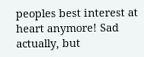peoples best interest at heart anymore! Sad actually, but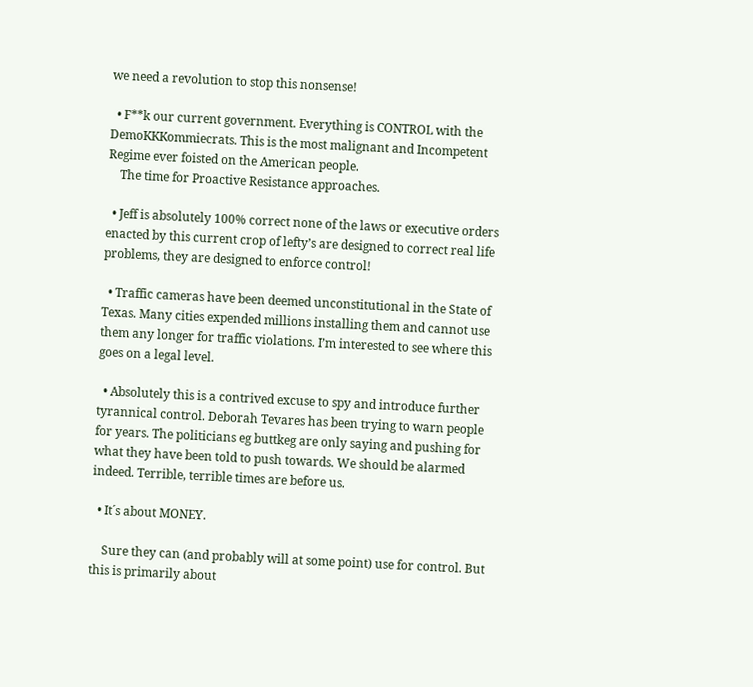we need a revolution to stop this nonsense!

  • F**k our current government. Everything is CONTROL with the DemoKKKommiecrats. This is the most malignant and Incompetent Regime ever foisted on the American people.
    The time for Proactive Resistance approaches.

  • Jeff is absolutely 100% correct none of the laws or executive orders enacted by this current crop of lefty’s are designed to correct real life problems, they are designed to enforce control!

  • Traffic cameras have been deemed unconstitutional in the State of Texas. Many cities expended millions installing them and cannot use them any longer for traffic violations. I’m interested to see where this goes on a legal level.

  • Absolutely this is a contrived excuse to spy and introduce further tyrannical control. Deborah Tevares has been trying to warn people for years. The politicians eg buttkeg are only saying and pushing for what they have been told to push towards. We should be alarmed indeed. Terrible, terrible times are before us.

  • It´s about MONEY.

    Sure they can (and probably will at some point) use for control. But this is primarily about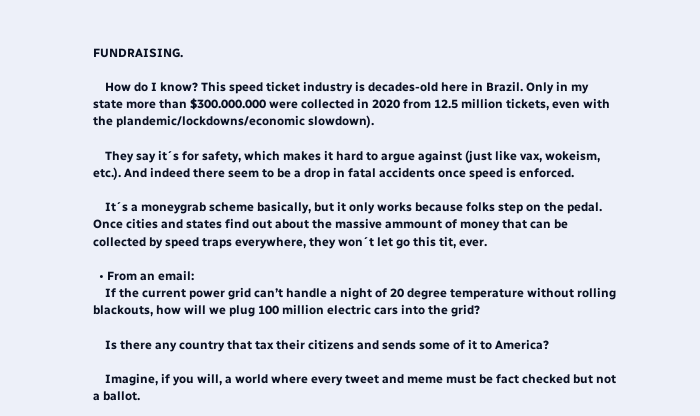FUNDRAISING.

    How do I know? This speed ticket industry is decades-old here in Brazil. Only in my state more than $300.000.000 were collected in 2020 from 12.5 million tickets, even with the plandemic/lockdowns/economic slowdown).

    They say it´s for safety, which makes it hard to argue against (just like vax, wokeism, etc.). And indeed there seem to be a drop in fatal accidents once speed is enforced.

    It´s a moneygrab scheme basically, but it only works because folks step on the pedal. Once cities and states find out about the massive ammount of money that can be collected by speed traps everywhere, they won´t let go this tit, ever.

  • From an email:
    If the current power grid can’t handle a night of 20 degree temperature without rolling blackouts, how will we plug 100 million electric cars into the grid?

    Is there any country that tax their citizens and sends some of it to America?

    Imagine, if you will, a world where every tweet and meme must be fact checked but not a ballot.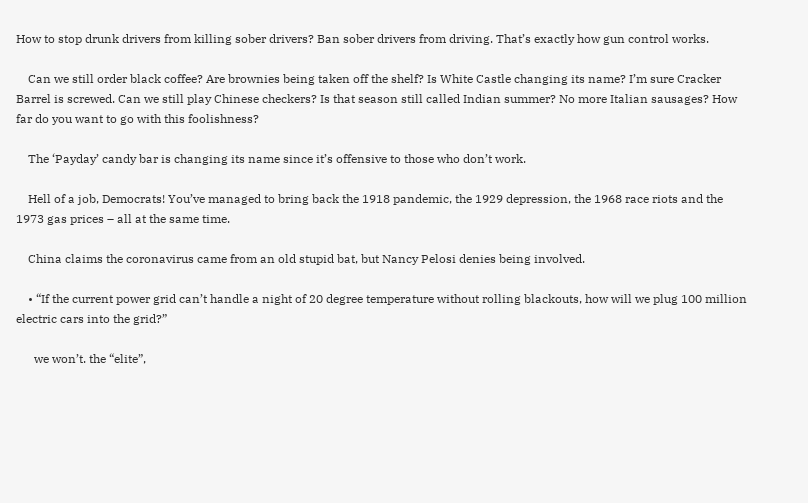How to stop drunk drivers from killing sober drivers? Ban sober drivers from driving. That’s exactly how gun control works.

    Can we still order black coffee? Are brownies being taken off the shelf? Is White Castle changing its name? I’m sure Cracker Barrel is screwed. Can we still play Chinese checkers? Is that season still called Indian summer? No more Italian sausages? How far do you want to go with this foolishness?

    The ‘Payday’ candy bar is changing its name since it’s offensive to those who don’t work.

    Hell of a job, Democrats! You’ve managed to bring back the 1918 pandemic, the 1929 depression, the 1968 race riots and the 1973 gas prices – all at the same time.

    China claims the coronavirus came from an old stupid bat, but Nancy Pelosi denies being involved.

    • “If the current power grid can’t handle a night of 20 degree temperature without rolling blackouts, how will we plug 100 million electric cars into the grid?”

      we won’t. the “elite”,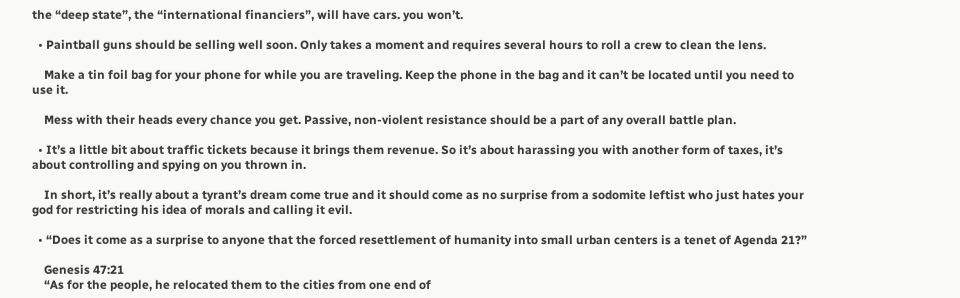the “deep state”, the “international financiers”, will have cars. you won’t.

  • Paintball guns should be selling well soon. Only takes a moment and requires several hours to roll a crew to clean the lens.

    Make a tin foil bag for your phone for while you are traveling. Keep the phone in the bag and it can’t be located until you need to use it.

    Mess with their heads every chance you get. Passive, non-violent resistance should be a part of any overall battle plan.

  • It’s a little bit about traffic tickets because it brings them revenue. So it’s about harassing you with another form of taxes, it’s about controlling and spying on you thrown in.

    In short, it’s really about a tyrant’s dream come true and it should come as no surprise from a sodomite leftist who just hates your god for restricting his idea of morals and calling it evil.

  • “Does it come as a surprise to anyone that the forced resettlement of humanity into small urban centers is a tenet of Agenda 21?”

    Genesis 47:21
    “As for the people, he relocated them to the cities from one end of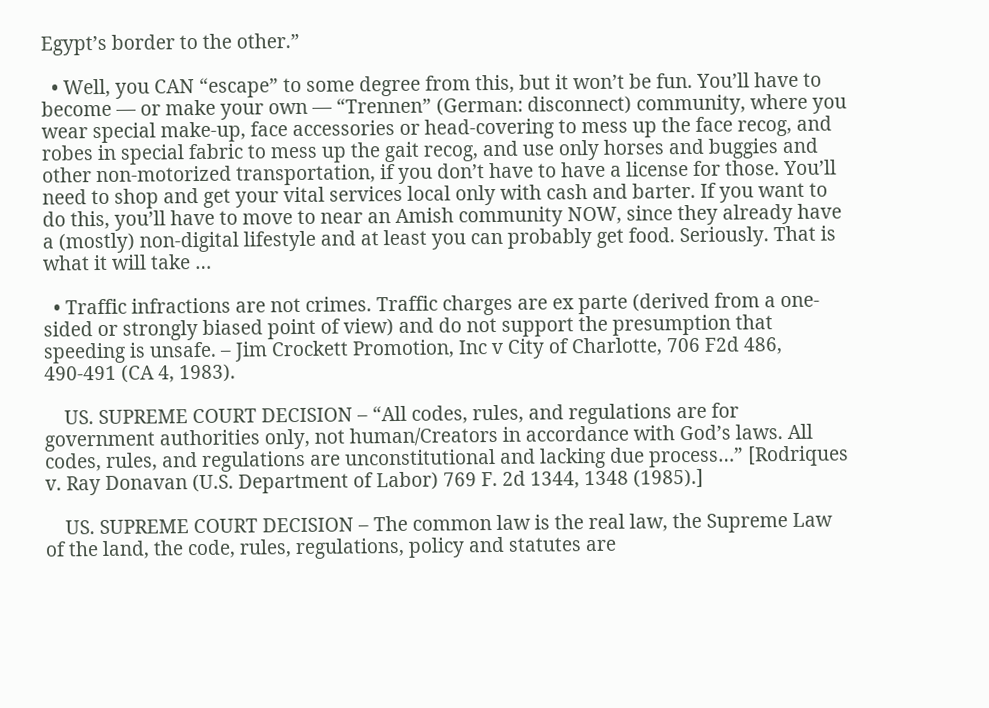Egypt’s border to the other.”

  • Well, you CAN “escape” to some degree from this, but it won’t be fun. You’ll have to become — or make your own — “Trennen” (German: disconnect) community, where you wear special make-up, face accessories or head-covering to mess up the face recog, and robes in special fabric to mess up the gait recog, and use only horses and buggies and other non-motorized transportation, if you don’t have to have a license for those. You’ll need to shop and get your vital services local only with cash and barter. If you want to do this, you’ll have to move to near an Amish community NOW, since they already have a (mostly) non-digital lifestyle and at least you can probably get food. Seriously. That is what it will take …

  • Traffic infractions are not crimes. Traffic charges are ex parte (derived from a one-sided or strongly biased point of view) and do not support the presumption that speeding is unsafe. – Jim Crockett Promotion, Inc v City of Charlotte, 706 F2d 486, 490-491 (CA 4, 1983).

    US. SUPREME COURT DECISION – “All codes, rules, and regulations are for government authorities only, not human/Creators in accordance with God’s laws. All codes, rules, and regulations are unconstitutional and lacking due process…” [Rodriques v. Ray Donavan (U.S. Department of Labor) 769 F. 2d 1344, 1348 (1985).]

    US. SUPREME COURT DECISION – The common law is the real law, the Supreme Law of the land, the code, rules, regulations, policy and statutes are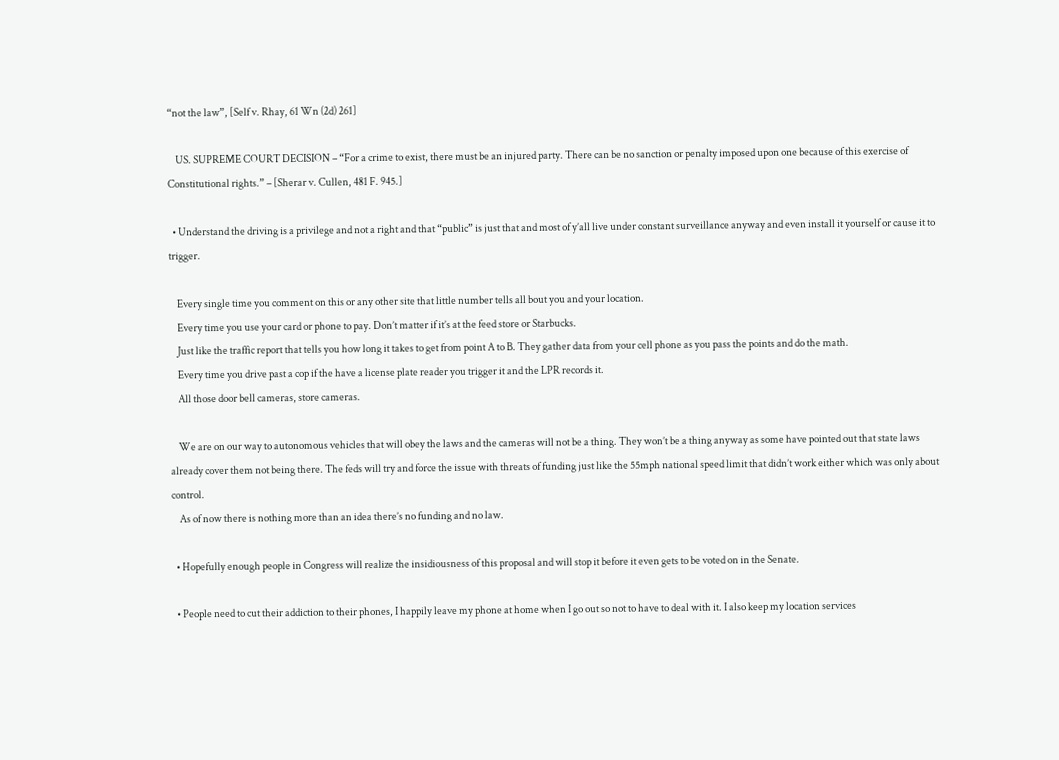“not the law”, [Self v. Rhay, 61 Wn (2d) 261]

    US. SUPREME COURT DECISION – “For a crime to exist, there must be an injured party. There can be no sanction or penalty imposed upon one because of this exercise of Constitutional rights.” – [Sherar v. Cullen, 481 F. 945.]

  • Understand the driving is a privilege and not a right and that “public” is just that and most of y’all live under constant surveillance anyway and even install it yourself or cause it to trigger.

    Every single time you comment on this or any other site that little number tells all bout you and your location.
    Every time you use your card or phone to pay. Don’t matter if it’s at the feed store or Starbucks.
    Just like the traffic report that tells you how long it takes to get from point A to B. They gather data from your cell phone as you pass the points and do the math.
    Every time you drive past a cop if the have a license plate reader you trigger it and the LPR records it.
    All those door bell cameras, store cameras.

    We are on our way to autonomous vehicles that will obey the laws and the cameras will not be a thing. They won’t be a thing anyway as some have pointed out that state laws already cover them not being there. The feds will try and force the issue with threats of funding just like the 55mph national speed limit that didn’t work either which was only about control.
    As of now there is nothing more than an idea there’s no funding and no law.

  • Hopefully enough people in Congress will realize the insidiousness of this proposal and will stop it before it even gets to be voted on in the Senate.

  • People need to cut their addiction to their phones, I happily leave my phone at home when I go out so not to have to deal with it. I also keep my location services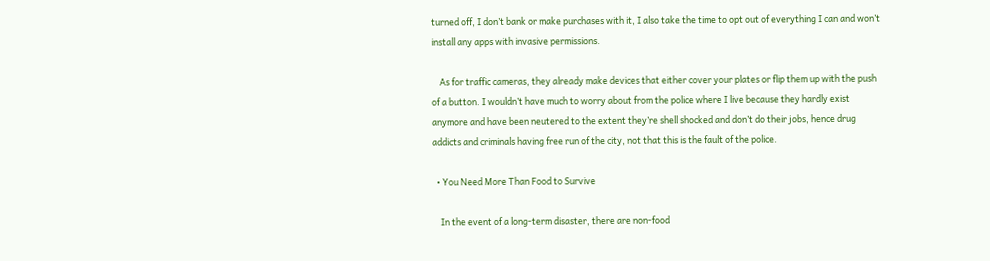turned off, I don’t bank or make purchases with it, I also take the time to opt out of everything I can and won’t install any apps with invasive permissions.

    As for traffic cameras, they already make devices that either cover your plates or flip them up with the push of a button. I wouldn’t have much to worry about from the police where I live because they hardly exist anymore and have been neutered to the extent they’re shell shocked and don’t do their jobs, hence drug addicts and criminals having free run of the city, not that this is the fault of the police.

  • You Need More Than Food to Survive

    In the event of a long-term disaster, there are non-food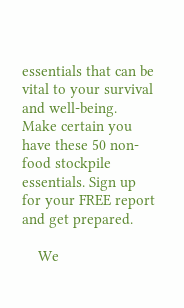essentials that can be vital to your survival and well-being. Make certain you have these 50 non-food stockpile essentials. Sign up for your FREE report and get prepared.

    We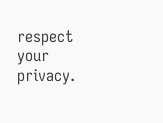respect your privacy.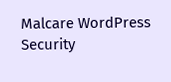Malcare WordPress Security